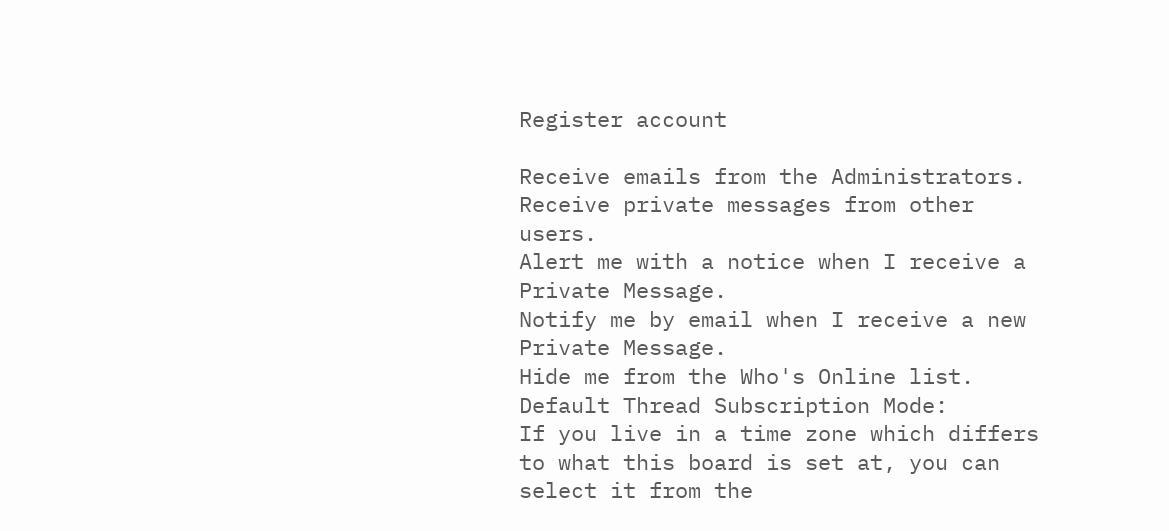Register account

Receive emails from the Administrators.
Receive private messages from other users.
Alert me with a notice when I receive a Private Message.
Notify me by email when I receive a new Private Message.
Hide me from the Who's Online list.
Default Thread Subscription Mode:
If you live in a time zone which differs to what this board is set at, you can select it from the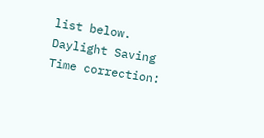list below.
Daylight Saving Time correction: